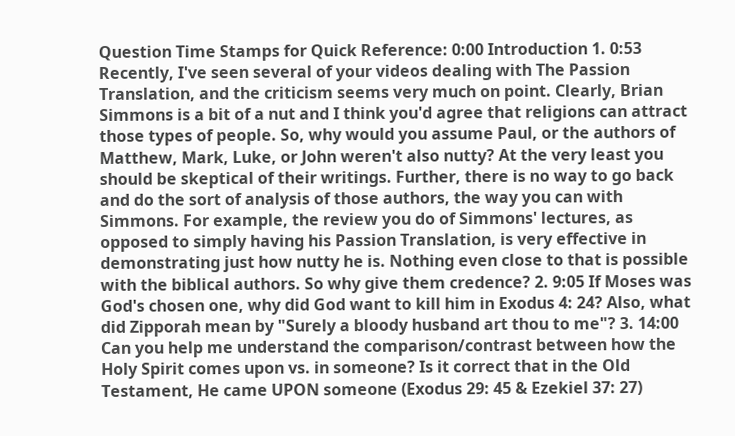Question Time Stamps for Quick Reference: 0:00 Introduction 1. 0:53 Recently, I've seen several of your videos dealing with The Passion Translation, and the criticism seems very much on point. Clearly, Brian Simmons is a bit of a nut and I think you'd agree that religions can attract those types of people. So, why would you assume Paul, or the authors of Matthew, Mark, Luke, or John weren't also nutty? At the very least you should be skeptical of their writings. Further, there is no way to go back and do the sort of analysis of those authors, the way you can with Simmons. For example, the review you do of Simmons' lectures, as opposed to simply having his Passion Translation, is very effective in demonstrating just how nutty he is. Nothing even close to that is possible with the biblical authors. So why give them credence? 2. 9:05 If Moses was God's chosen one, why did God want to kill him in Exodus 4: 24? Also, what did Zipporah mean by "Surely a bloody husband art thou to me"? 3. 14:00 Can you help me understand the comparison/contrast between how the Holy Spirit comes upon vs. in someone? Is it correct that in the Old Testament, He came UPON someone (Exodus 29: 45 & Ezekiel 37: 27)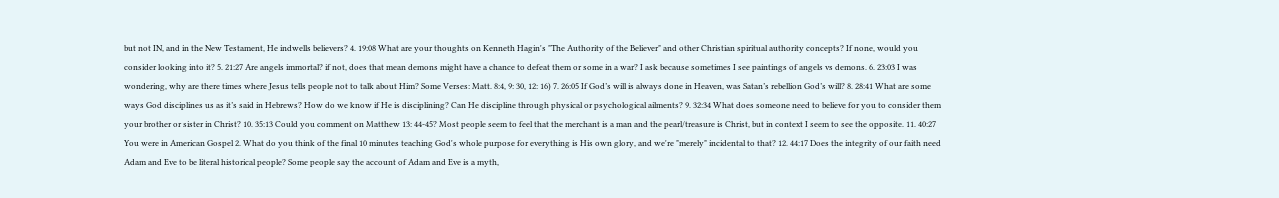but not IN, and in the New Testament, He indwells believers? 4. 19:08 What are your thoughts on Kenneth Hagin's "The Authority of the Believer" and other Christian spiritual authority concepts? If none, would you consider looking into it? 5. 21:27 Are angels immortal? if not, does that mean demons might have a chance to defeat them or some in a war? I ask because sometimes I see paintings of angels vs demons. 6. 23:03 I was wondering, why are there times where Jesus tells people not to talk about Him? Some Verses: Matt. 8:4, 9: 30, 12: 16) 7. 26:05 If God’s will is always done in Heaven, was Satan’s rebellion God’s will? 8. 28:41 What are some ways God disciplines us as it’s said in Hebrews? How do we know if He is disciplining? Can He discipline through physical or psychological ailments? 9. 32:34 What does someone need to believe for you to consider them your brother or sister in Christ? 10. 35:13 Could you comment on Matthew 13: 44-45? Most people seem to feel that the merchant is a man and the pearl/treasure is Christ, but in context I seem to see the opposite. 11. 40:27 You were in American Gospel 2. What do you think of the final 10 minutes teaching God's whole purpose for everything is His own glory, and we're "merely" incidental to that? 12. 44:17 Does the integrity of our faith need Adam and Eve to be literal historical people? Some people say the account of Adam and Eve is a myth,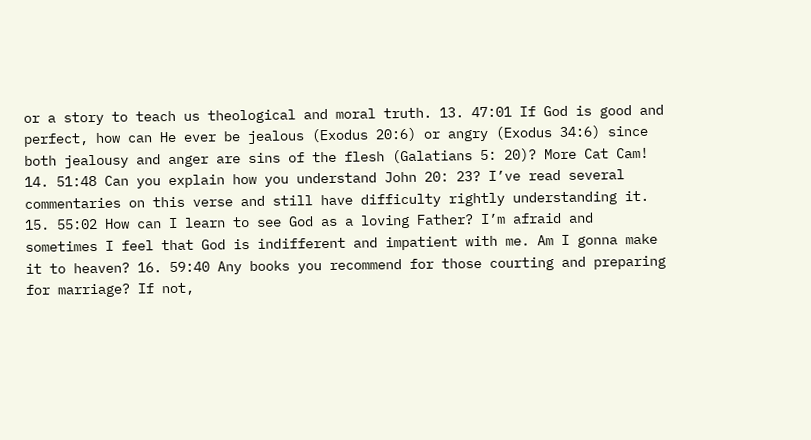or a story to teach us theological and moral truth. 13. 47:01 If God is good and perfect, how can He ever be jealous (Exodus 20:6) or angry (Exodus 34:6) since both jealousy and anger are sins of the flesh (Galatians 5: 20)? More Cat Cam! 14. 51:48 Can you explain how you understand John 20: 23? I’ve read several commentaries on this verse and still have difficulty rightly understanding it. 15. 55:02 How can I learn to see God as a loving Father? I’m afraid and sometimes I feel that God is indifferent and impatient with me. Am I gonna make it to heaven? 16. 59:40 Any books you recommend for those courting and preparing for marriage? If not,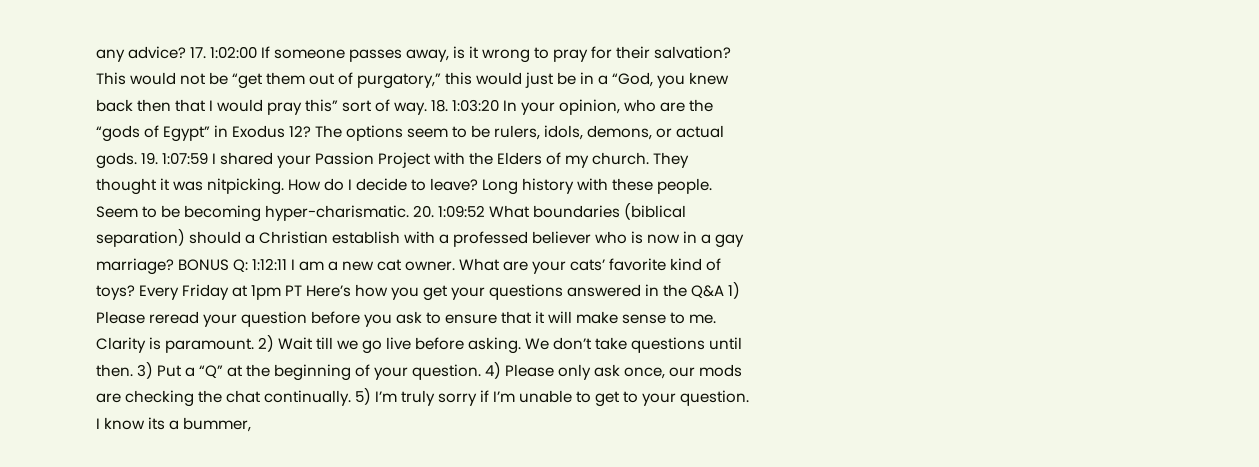any advice? 17. 1:02:00 If someone passes away, is it wrong to pray for their salvation? This would not be “get them out of purgatory,” this would just be in a “God, you knew back then that I would pray this” sort of way. 18. 1:03:20 In your opinion, who are the “gods of Egypt” in Exodus 12? The options seem to be rulers, idols, demons, or actual gods. 19. 1:07:59 I shared your Passion Project with the Elders of my church. They thought it was nitpicking. How do I decide to leave? Long history with these people. Seem to be becoming hyper-charismatic. 20. 1:09:52 What boundaries (biblical separation) should a Christian establish with a professed believer who is now in a gay marriage? BONUS Q: 1:12:11 I am a new cat owner. What are your cats’ favorite kind of toys? Every Friday at 1pm PT Here’s how you get your questions answered in the Q&A 1) Please reread your question before you ask to ensure that it will make sense to me. Clarity is paramount. 2) Wait till we go live before asking. We don’t take questions until then. 3) Put a “Q” at the beginning of your question. 4) Please only ask once, our mods are checking the chat continually. 5) I’m truly sorry if I’m unable to get to your question. I know its a bummer,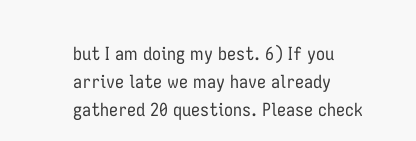but I am doing my best. 6) If you arrive late we may have already gathered 20 questions. Please check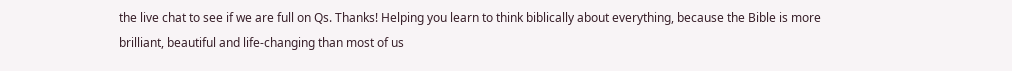the live chat to see if we are full on Qs. Thanks! Helping you learn to think biblically about everything, because the Bible is more brilliant, beautiful and life-changing than most of us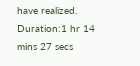have realized.
Duration:1 hr 14 mins 27 secs